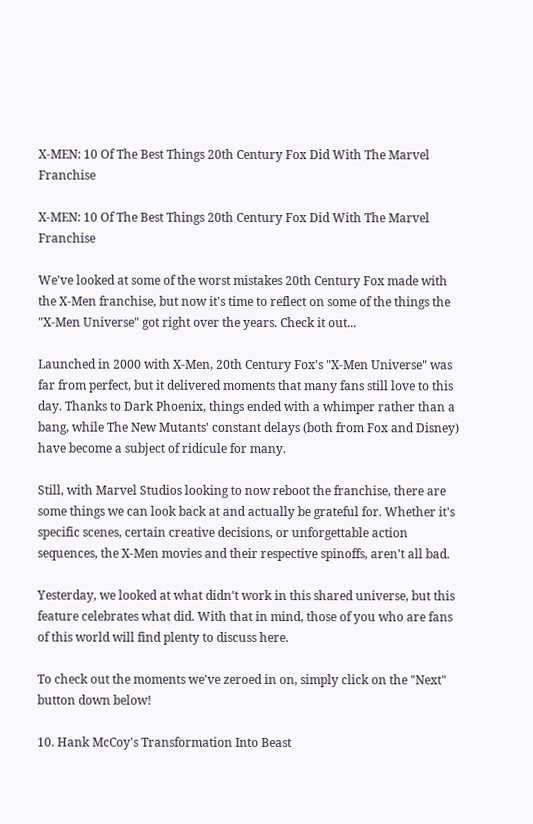X-MEN: 10 Of The Best Things 20th Century Fox Did With The Marvel Franchise

X-MEN: 10 Of The Best Things 20th Century Fox Did With The Marvel Franchise

We've looked at some of the worst mistakes 20th Century Fox made with the X-Men franchise, but now it's time to reflect on some of the things the "X-Men Universe" got right over the years. Check it out...

Launched in 2000 with X-Men, 20th Century Fox's "X-Men Universe" was far from perfect, but it delivered moments that many fans still love to this day. Thanks to Dark Phoenix, things ended with a whimper rather than a bang, while The New Mutants' constant delays (both from Fox and Disney) have become a subject of ridicule for many.

Still, with Marvel Studios looking to now reboot the franchise, there are some things we can look back at and actually be grateful for. Whether it's specific scenes, certain creative decisions, or unforgettable action sequences, the X-Men movies and their respective spinoffs, aren't all bad.

Yesterday, we looked at what didn't work in this shared universe, but this feature celebrates what did. With that in mind, those of you who are fans of this world will find plenty to discuss here.

To check out the moments we've zeroed in on, simply click on the "Next" button down below!

10. Hank McCoy's Transformation Into Beast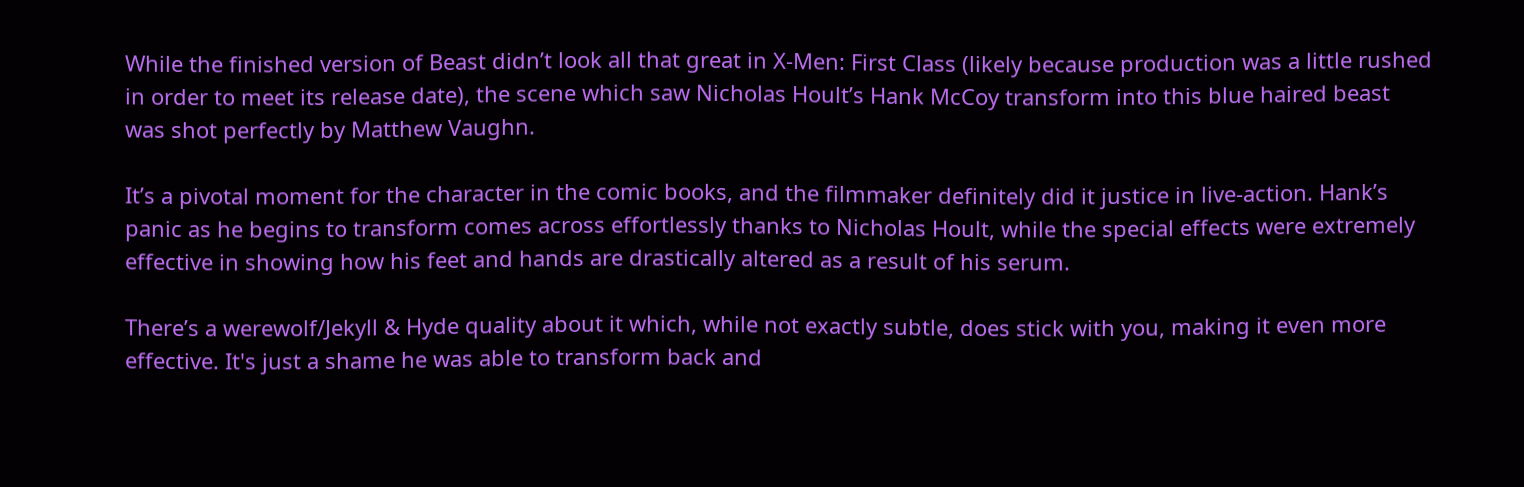While the finished version of Beast didn’t look all that great in X-Men: First Class (likely because production was a little rushed in order to meet its release date), the scene which saw Nicholas Hoult’s Hank McCoy transform into this blue haired beast was shot perfectly by Matthew Vaughn.

It’s a pivotal moment for the character in the comic books, and the filmmaker definitely did it justice in live-action. Hank’s panic as he begins to transform comes across effortlessly thanks to Nicholas Hoult, while the special effects were extremely effective in showing how his feet and hands are drastically altered as a result of his serum.

There’s a werewolf/Jekyll & Hyde quality about it which, while not exactly subtle, does stick with you, making it even more effective. It's just a shame he was able to transform back and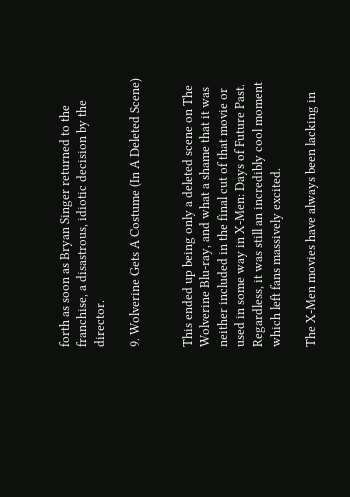forth as soon as Bryan Singer returned to the franchise, a disastrous, idiotic decision by the director.

9. Wolverine Gets A Costume (In A Deleted Scene)


This ended up being only a deleted scene on The Wolverine Blu-ray, and what a shame that it was neither included in the final cut of that movie or used in some way in X-Men: Days of Future Past. Regardless, it was still an incredibly cool moment which left fans massively excited.

The X-Men movies have always been lacking in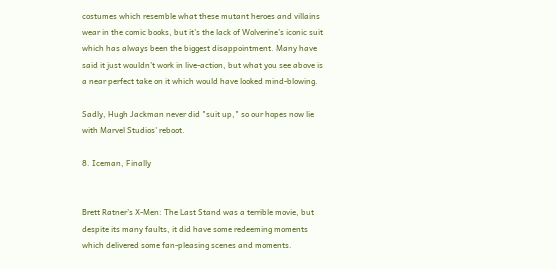costumes which resemble what these mutant heroes and villains wear in the comic books, but it’s the lack of Wolverine’s iconic suit which has always been the biggest disappointment. Many have said it just wouldn’t work in live-action, but what you see above is a near perfect take on it which would have looked mind-blowing.

Sadly, Hugh Jackman never did "suit up," so our hopes now lie with Marvel Studios' reboot.

8. Iceman, Finally


Brett Ratner’s X-Men: The Last Stand was a terrible movie, but despite its many faults, it did have some redeeming moments which delivered some fan-pleasing scenes and moments.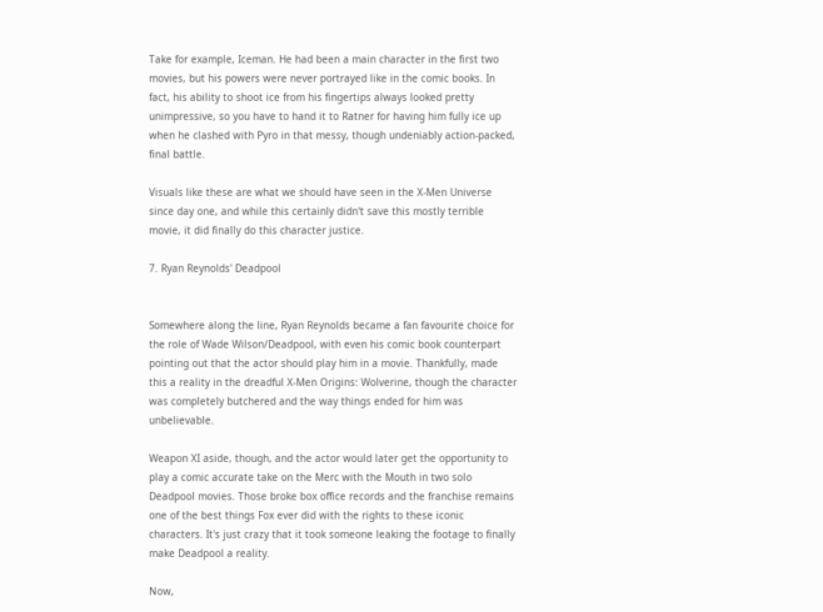Take for example, Iceman. He had been a main character in the first two movies, but his powers were never portrayed like in the comic books. In fact, his ability to shoot ice from his fingertips always looked pretty unimpressive, so you have to hand it to Ratner for having him fully ice up when he clashed with Pyro in that messy, though undeniably action-packed, final battle.

Visuals like these are what we should have seen in the X-Men Universe since day one, and while this certainly didn't save this mostly terrible movie, it did finally do this character justice.

7. Ryan Reynolds' Deadpool


Somewhere along the line, Ryan Reynolds became a fan favourite choice for the role of Wade Wilson/Deadpool, with even his comic book counterpart pointing out that the actor should play him in a movie. Thankfully, made this a reality in the dreadful X-Men Origins: Wolverine, though the character was completely butchered and the way things ended for him was unbelievable.

Weapon XI aside, though, and the actor would later get the opportunity to play a comic accurate take on the Merc with the Mouth in two solo Deadpool movies. Those broke box office records and the franchise remains one of the best things Fox ever did with the rights to these iconic characters. It's just crazy that it took someone leaking the footage to finally make Deadpool a reality.

Now,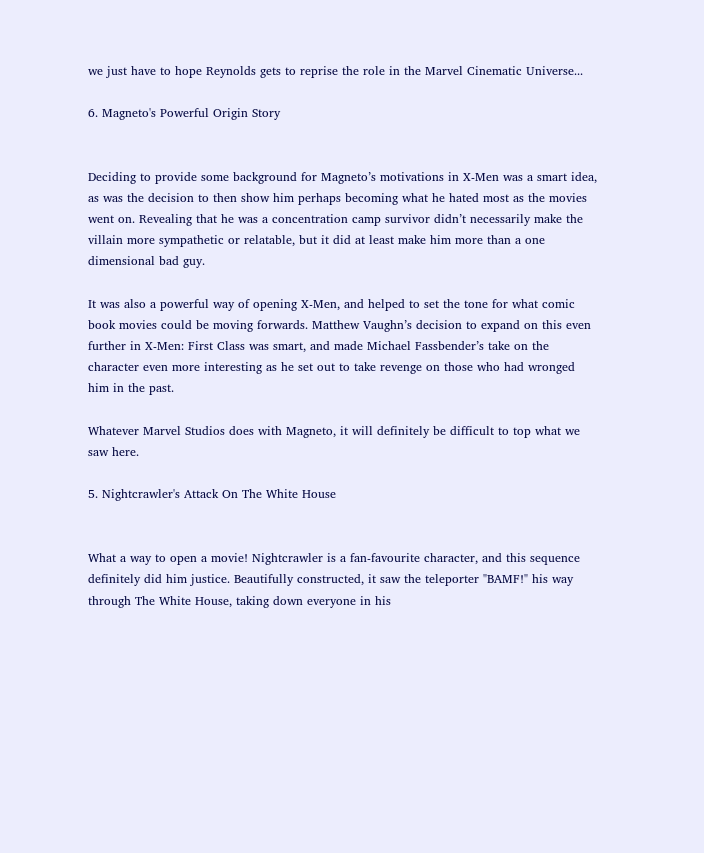we just have to hope Reynolds gets to reprise the role in the Marvel Cinematic Universe...

6. Magneto's Powerful Origin Story


Deciding to provide some background for Magneto’s motivations in X-Men was a smart idea, as was the decision to then show him perhaps becoming what he hated most as the movies went on. Revealing that he was a concentration camp survivor didn’t necessarily make the villain more sympathetic or relatable, but it did at least make him more than a one dimensional bad guy.

It was also a powerful way of opening X-Men, and helped to set the tone for what comic book movies could be moving forwards. Matthew Vaughn’s decision to expand on this even further in X-Men: First Class was smart, and made Michael Fassbender’s take on the character even more interesting as he set out to take revenge on those who had wronged him in the past.

Whatever Marvel Studios does with Magneto, it will definitely be difficult to top what we saw here.

5. Nightcrawler's Attack On The White House


What a way to open a movie! Nightcrawler is a fan-favourite character, and this sequence definitely did him justice. Beautifully constructed, it saw the teleporter "BAMF!" his way through The White House, taking down everyone in his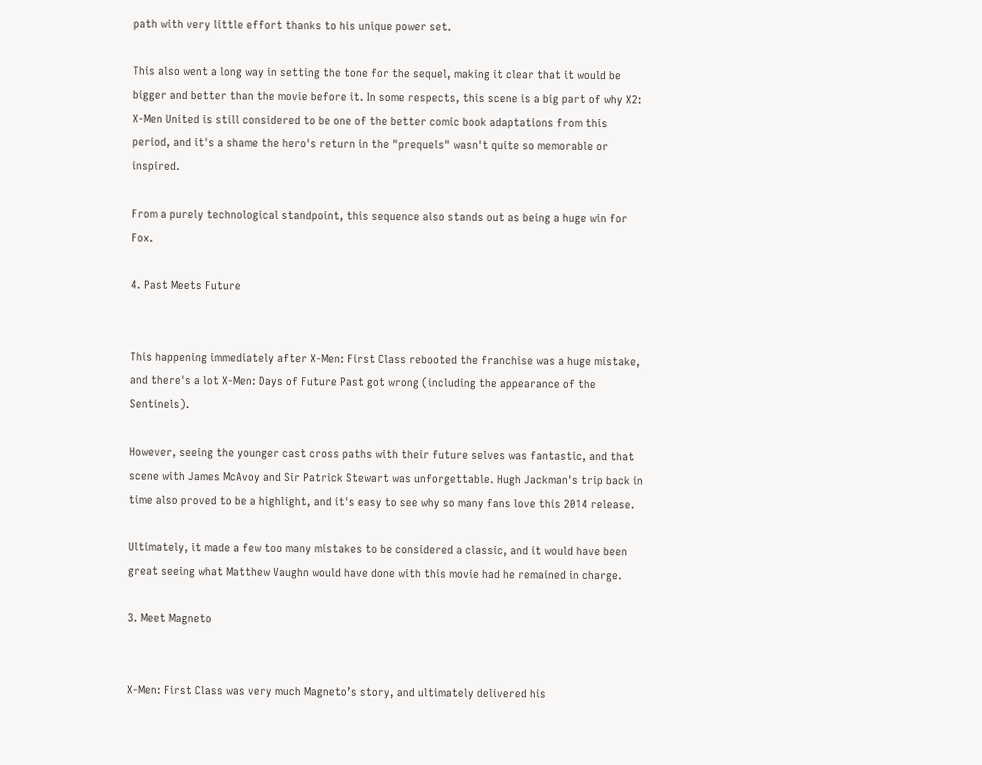path with very little effort thanks to his unique power set.

This also went a long way in setting the tone for the sequel, making it clear that it would be bigger and better than the movie before it. In some respects, this scene is a big part of why X2: X-Men United is still considered to be one of the better comic book adaptations from this period, and it's a shame the hero's return in the "prequels" wasn't quite so memorable or inspired.

From a purely technological standpoint, this sequence also stands out as being a huge win for Fox.

4. Past Meets Future


This happening immediately after X-Men: First Class rebooted the franchise was a huge mistake, and there's a lot X-Men: Days of Future Past got wrong (including the appearance of the Sentinels).

However, seeing the younger cast cross paths with their future selves was fantastic, and that scene with James McAvoy and Sir Patrick Stewart was unforgettable. Hugh Jackman's trip back in time also proved to be a highlight, and it's easy to see why so many fans love this 2014 release.

Ultimately, it made a few too many mistakes to be considered a classic, and it would have been great seeing what Matthew Vaughn would have done with this movie had he remained in charge.

3. Meet Magneto


X-Men: First Class was very much Magneto’s story, and ultimately delivered his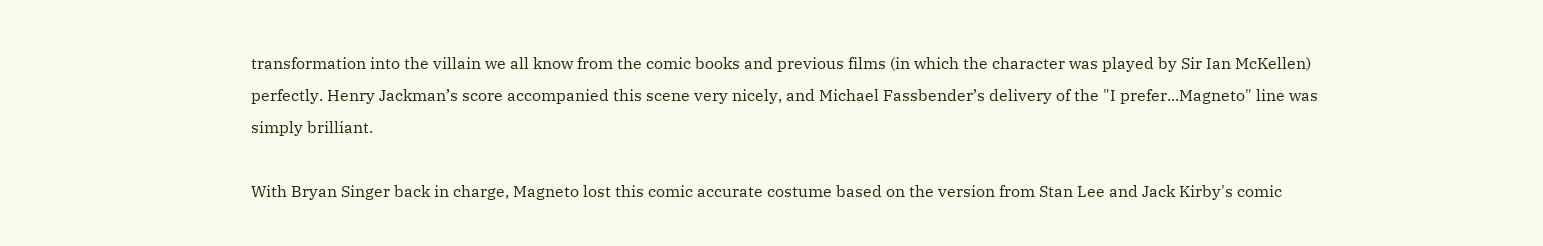transformation into the villain we all know from the comic books and previous films (in which the character was played by Sir Ian McKellen) perfectly. Henry Jackman’s score accompanied this scene very nicely, and Michael Fassbender’s delivery of the "I prefer...Magneto" line was simply brilliant.

With Bryan Singer back in charge, Magneto lost this comic accurate costume based on the version from Stan Lee and Jack Kirby's comic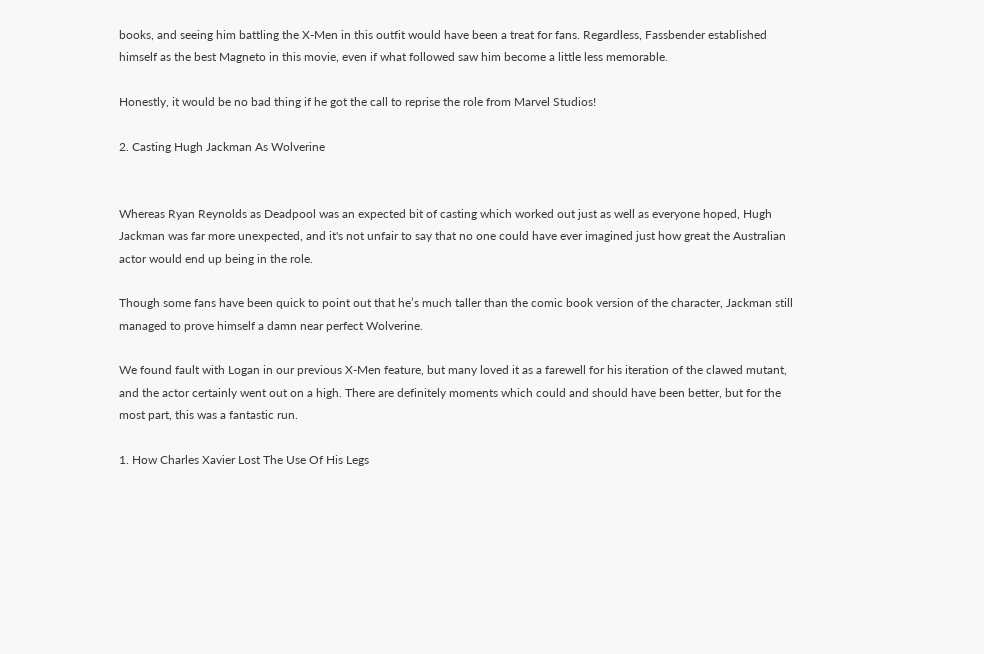books, and seeing him battling the X-Men in this outfit would have been a treat for fans. Regardless, Fassbender established himself as the best Magneto in this movie, even if what followed saw him become a little less memorable.

Honestly, it would be no bad thing if he got the call to reprise the role from Marvel Studios!

2. Casting Hugh Jackman As Wolverine


Whereas Ryan Reynolds as Deadpool was an expected bit of casting which worked out just as well as everyone hoped, Hugh Jackman was far more unexpected, and it's not unfair to say that no one could have ever imagined just how great the Australian actor would end up being in the role.

Though some fans have been quick to point out that he’s much taller than the comic book version of the character, Jackman still managed to prove himself a damn near perfect Wolverine.

We found fault with Logan in our previous X-Men feature, but many loved it as a farewell for his iteration of the clawed mutant, and the actor certainly went out on a high. There are definitely moments which could and should have been better, but for the most part, this was a fantastic run.

1. How Charles Xavier Lost The Use Of His Legs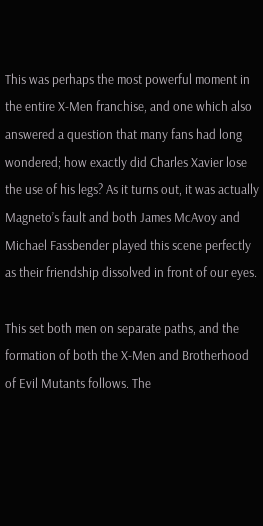This was perhaps the most powerful moment in the entire X-Men franchise, and one which also answered a question that many fans had long wondered; how exactly did Charles Xavier lose the use of his legs? As it turns out, it was actually Magneto’s fault and both James McAvoy and Michael Fassbender played this scene perfectly as their friendship dissolved in front of our eyes.

This set both men on separate paths, and the formation of both the X-Men and Brotherhood of Evil Mutants follows. The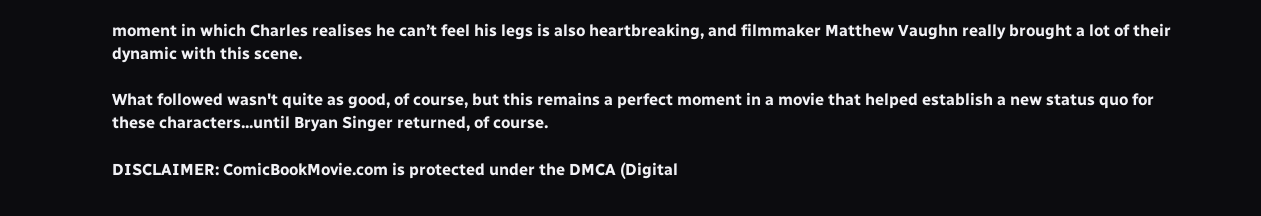moment in which Charles realises he can’t feel his legs is also heartbreaking, and filmmaker Matthew Vaughn really brought a lot of their dynamic with this scene.

What followed wasn't quite as good, of course, but this remains a perfect moment in a movie that helped establish a new status quo for these characters...until Bryan Singer returned, of course.

DISCLAIMER: ComicBookMovie.com is protected under the DMCA (Digital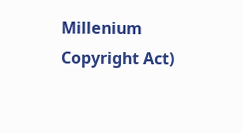Millenium Copyright Act)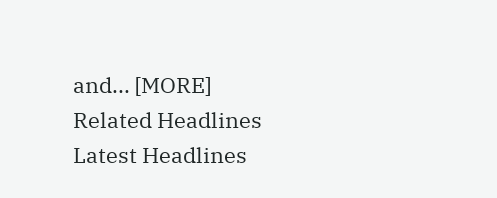and... [MORE]
Related Headlines
Latest Headlines